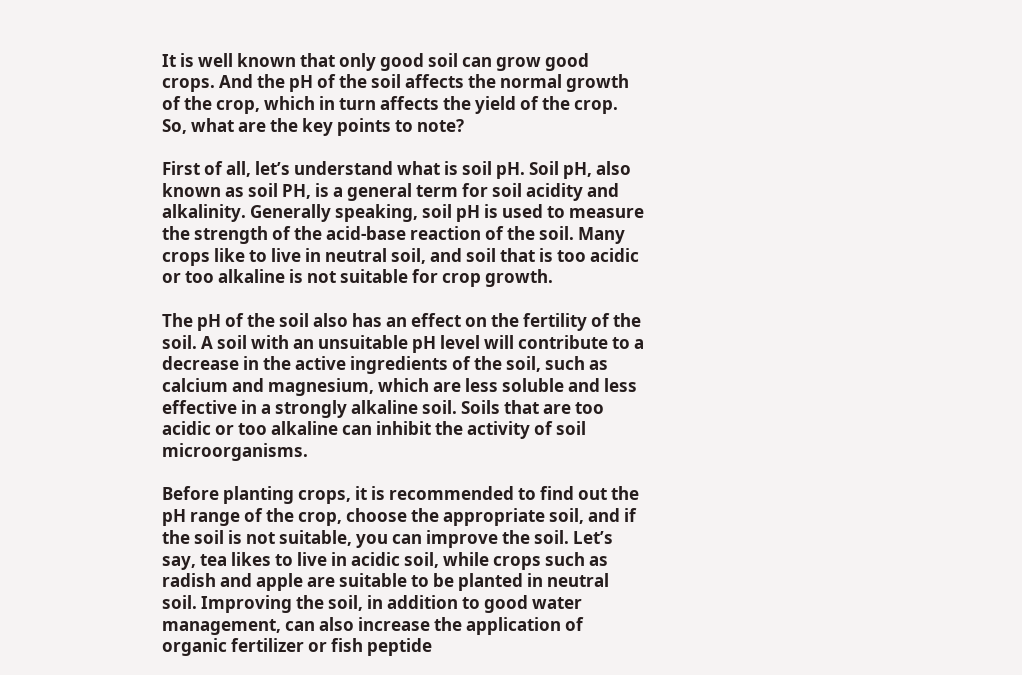It is well known that only good soil can grow good crops. And the pH of the soil affects the normal growth of the crop, which in turn affects the yield of the crop. So, what are the key points to note?

First of all, let’s understand what is soil pH. Soil pH, also known as soil PH, is a general term for soil acidity and alkalinity. Generally speaking, soil pH is used to measure the strength of the acid-base reaction of the soil. Many crops like to live in neutral soil, and soil that is too acidic or too alkaline is not suitable for crop growth.

The pH of the soil also has an effect on the fertility of the soil. A soil with an unsuitable pH level will contribute to a decrease in the active ingredients of the soil, such as calcium and magnesium, which are less soluble and less effective in a strongly alkaline soil. Soils that are too acidic or too alkaline can inhibit the activity of soil microorganisms.

Before planting crops, it is recommended to find out the pH range of the crop, choose the appropriate soil, and if the soil is not suitable, you can improve the soil. Let’s say, tea likes to live in acidic soil, while crops such as radish and apple are suitable to be planted in neutral soil. Improving the soil, in addition to good water management, can also increase the application of organic fertilizer or fish peptide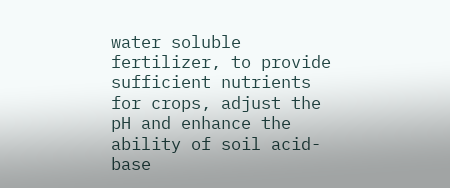water soluble fertilizer, to provide sufficient nutrients for crops, adjust the pH and enhance the ability of soil acid-base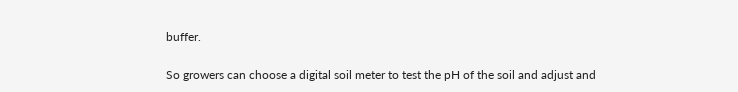buffer.

So growers can choose a digital soil meter to test the pH of the soil and adjust and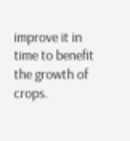improve it in time to benefit the growth of crops.